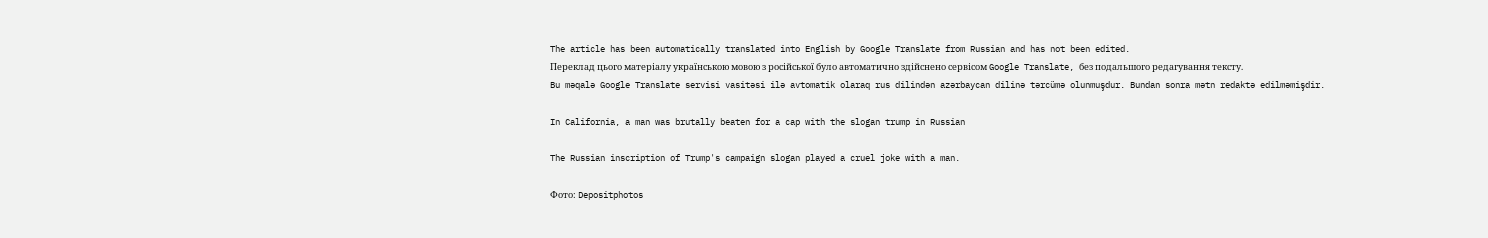The article has been automatically translated into English by Google Translate from Russian and has not been edited.
Переклад цього матеріалу українською мовою з російської було автоматично здійснено сервісом Google Translate, без подальшого редагування тексту.
Bu məqalə Google Translate servisi vasitəsi ilə avtomatik olaraq rus dilindən azərbaycan dilinə tərcümə olunmuşdur. Bundan sonra mətn redaktə edilməmişdir.

In California, a man was brutally beaten for a cap with the slogan trump in Russian

The Russian inscription of Trump's campaign slogan played a cruel joke with a man.

Фото: Depositphotos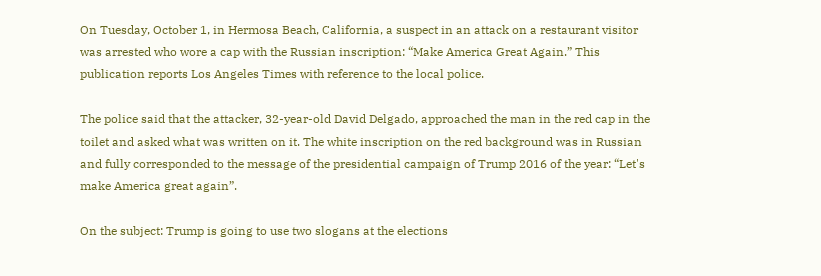On Tuesday, October 1, in Hermosa Beach, California, a suspect in an attack on a restaurant visitor was arrested who wore a cap with the Russian inscription: “Make America Great Again.” This publication reports Los Angeles Times with reference to the local police.

The police said that the attacker, 32-year-old David Delgado, approached the man in the red cap in the toilet and asked what was written on it. The white inscription on the red background was in Russian and fully corresponded to the message of the presidential campaign of Trump 2016 of the year: “Let's make America great again”.

On the subject: Trump is going to use two slogans at the elections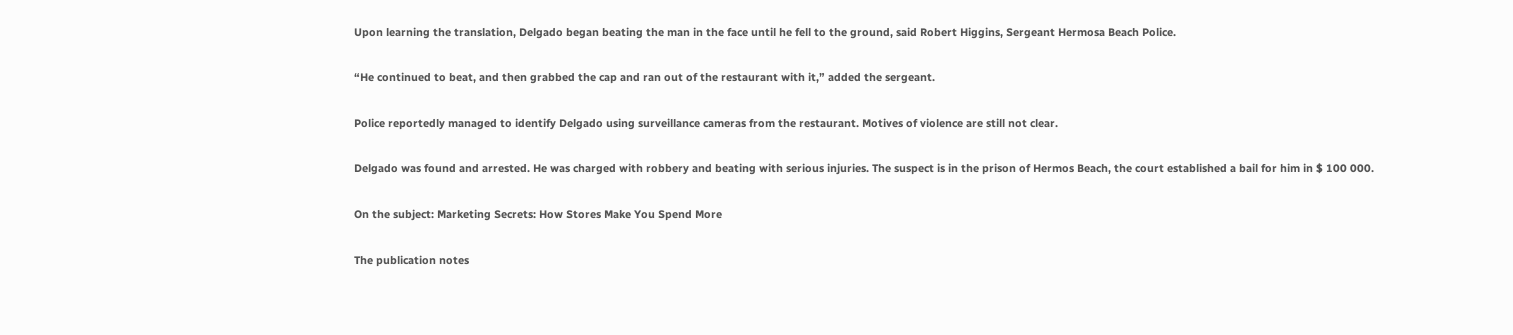Upon learning the translation, Delgado began beating the man in the face until he fell to the ground, said Robert Higgins, Sergeant Hermosa Beach Police.

“He continued to beat, and then grabbed the cap and ran out of the restaurant with it,” added the sergeant.

Police reportedly managed to identify Delgado using surveillance cameras from the restaurant. Motives of violence are still not clear.

Delgado was found and arrested. He was charged with robbery and beating with serious injuries. The suspect is in the prison of Hermos Beach, the court established a bail for him in $ 100 000.

On the subject: Marketing Secrets: How Stores Make You Spend More

The publication notes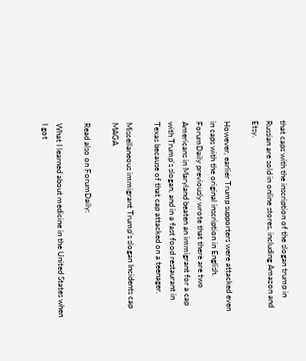that caps with the inscription of the slogan trump in Russian are sold in online stores, including Amazon and Etsy.

However, earlier Trump supporters were attacked even in caps with the original inscription in English. ForumDaily previously wrote that there are two Americans in Maryland beaten an immigrant for a cap with Trump's slogan, and in a fast food restaurant in Texas because of that cap attacked on a teenager.

Miscellaneous immigrant Trump's slogan Incidents cap MAGA

Read also on ForumDaily:

What I learned about medicine in the United States when I got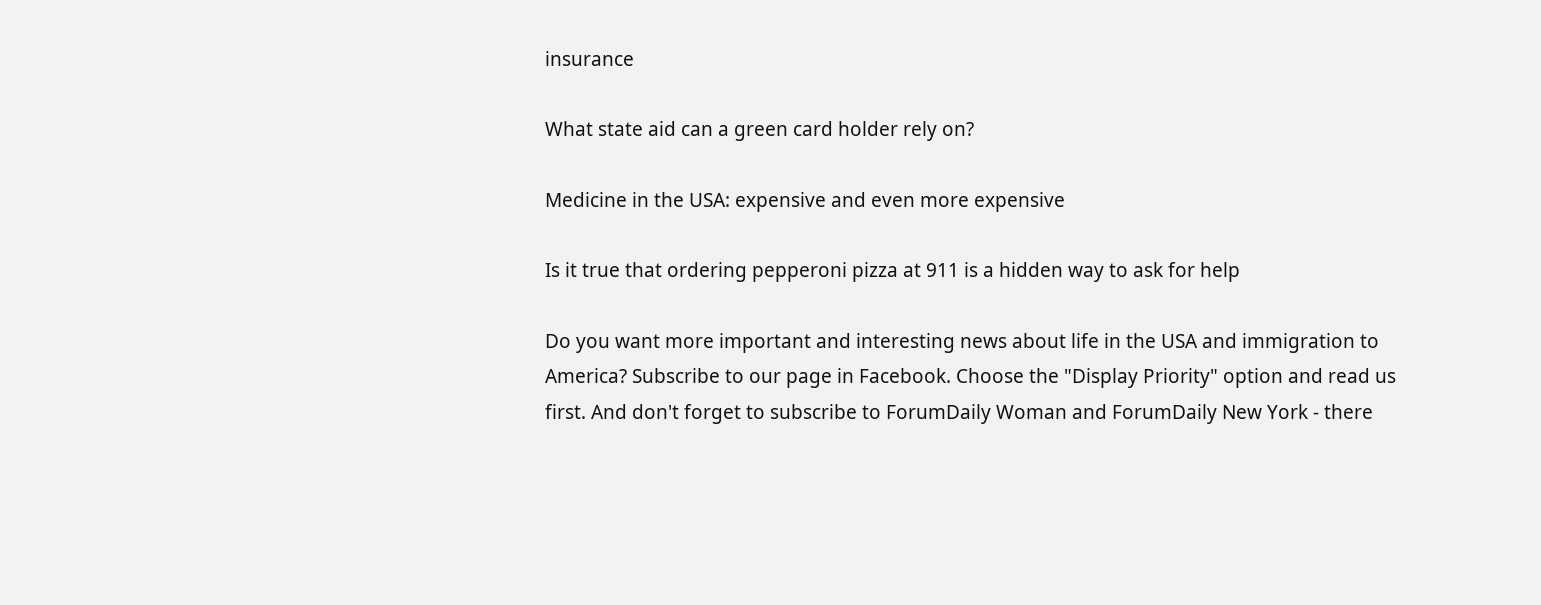insurance

What state aid can a green card holder rely on?

Medicine in the USA: expensive and even more expensive

Is it true that ordering pepperoni pizza at 911 is a hidden way to ask for help

Do you want more important and interesting news about life in the USA and immigration to America? Subscribe to our page in Facebook. Choose the "Display Priority" option and read us first. And don't forget to subscribe to ForumDaily Woman and ForumDaily New York - there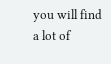you will find a lot of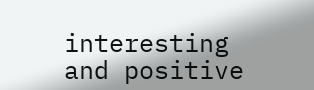interesting and positive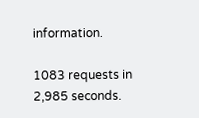information.

1083 requests in 2,985 seconds.